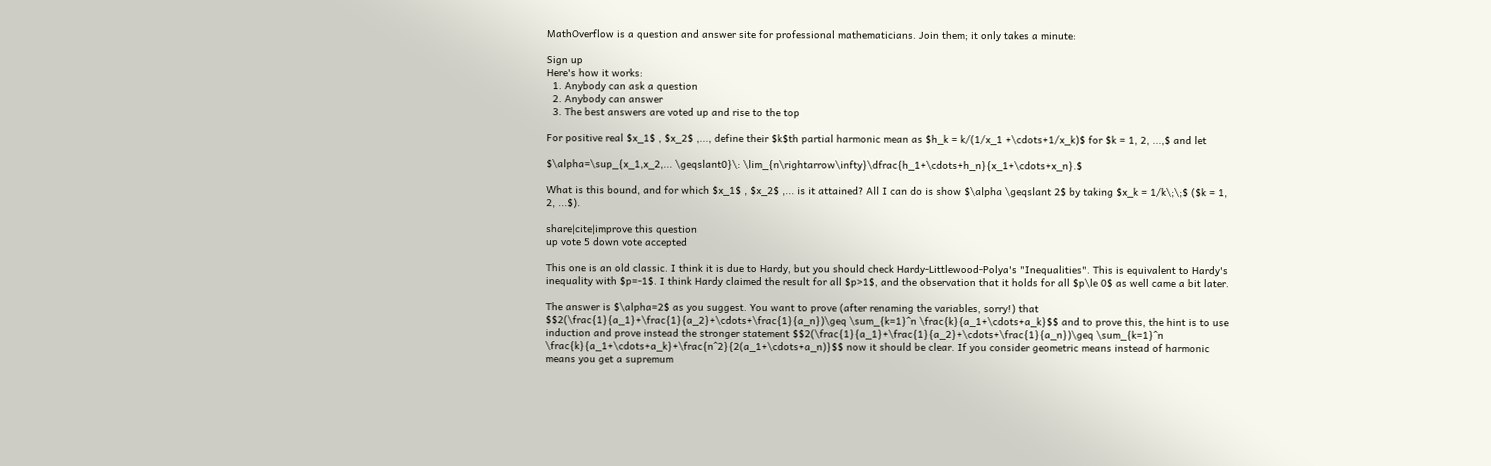MathOverflow is a question and answer site for professional mathematicians. Join them; it only takes a minute:

Sign up
Here's how it works:
  1. Anybody can ask a question
  2. Anybody can answer
  3. The best answers are voted up and rise to the top

For positive real $x_1$ , $x_2$ ,..., define their $k$th partial harmonic mean as $h_k = k/(1/x_1 +\cdots+1/x_k)$ for $k = 1, 2, ...,$ and let

$\alpha=\sup_{x_1,x_2,... \geqslant0}\: \lim_{n\rightarrow\infty}\dfrac{h_1+\cdots+h_n}{x_1+\cdots+x_n}.$

What is this bound, and for which $x_1$ , $x_2$ ,... is it attained? All I can do is show $\alpha \geqslant 2$ by taking $x_k = 1/k\;\;$ ($k = 1, 2, ...$).

share|cite|improve this question
up vote 5 down vote accepted

This one is an old classic. I think it is due to Hardy, but you should check Hardy-Littlewood-Polya's "Inequalities". This is equivalent to Hardy's inequality with $p=-1$. I think Hardy claimed the result for all $p>1$, and the observation that it holds for all $p\le 0$ as well came a bit later.

The answer is $\alpha=2$ as you suggest. You want to prove (after renaming the variables, sorry!) that $$2(\frac{1}{a_1}+\frac{1}{a_2}+\cdots+\frac{1}{a_n})\geq \sum_{k=1}^n \frac{k}{a_1+\cdots+a_k}$$ and to prove this, the hint is to use induction and prove instead the stronger statement $$2(\frac{1}{a_1}+\frac{1}{a_2}+\cdots+\frac{1}{a_n})\geq \sum_{k=1}^n \frac{k}{a_1+\cdots+a_k}+\frac{n^2}{2(a_1+\cdots+a_n)}$$ now it should be clear. If you consider geometric means instead of harmonic means you get a supremum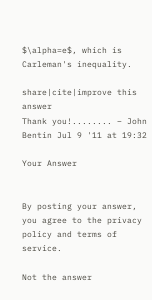$\alpha=e$, which is Carleman's inequality.

share|cite|improve this answer
Thank you!........ – John Bentin Jul 9 '11 at 19:32

Your Answer


By posting your answer, you agree to the privacy policy and terms of service.

Not the answer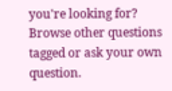you're looking for? Browse other questions tagged or ask your own question.